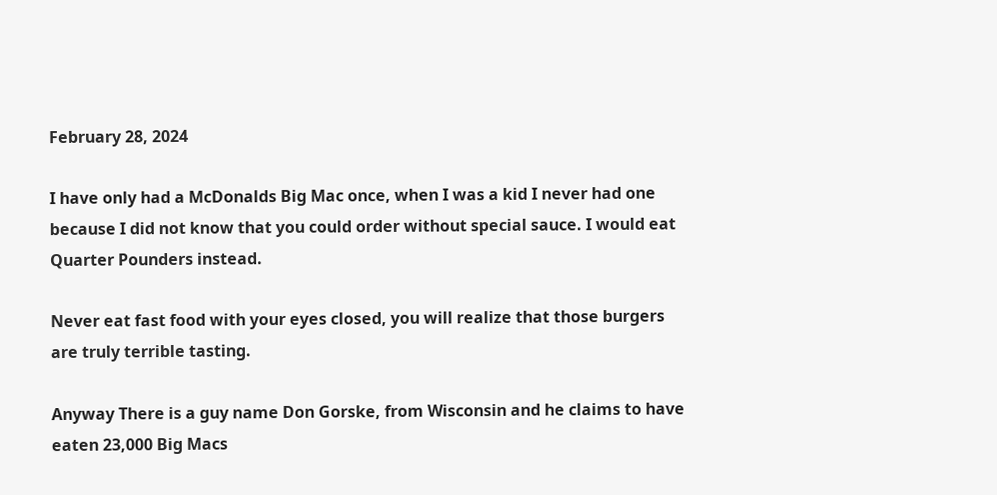February 28, 2024

I have only had a McDonalds Big Mac once, when I was a kid I never had one because I did not know that you could order without special sauce. I would eat Quarter Pounders instead.

Never eat fast food with your eyes closed, you will realize that those burgers are truly terrible tasting.

Anyway There is a guy name Don Gorske, from Wisconsin and he claims to have eaten 23,000 Big Macs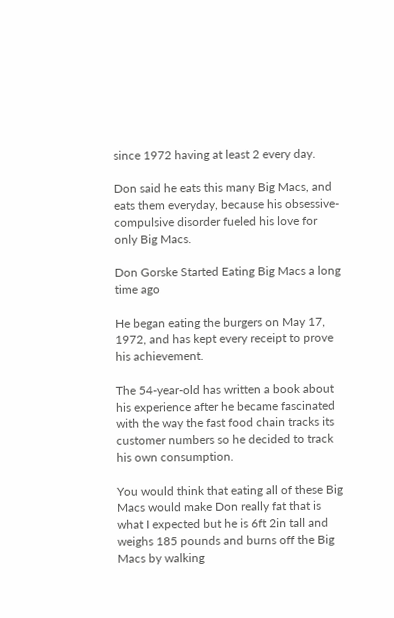since 1972 having at least 2 every day.

Don said he eats this many Big Macs, and eats them everyday, because his obsessive-compulsive disorder fueled his love for only Big Macs.

Don Gorske Started Eating Big Macs a long time ago

He began eating the burgers on May 17, 1972, and has kept every receipt to prove his achievement.

The 54-year-old has written a book about his experience after he became fascinated with the way the fast food chain tracks its customer numbers so he decided to track his own consumption.

You would think that eating all of these Big Macs would make Don really fat that is what I expected but he is 6ft 2in tall and weighs 185 pounds and burns off the Big Macs by walking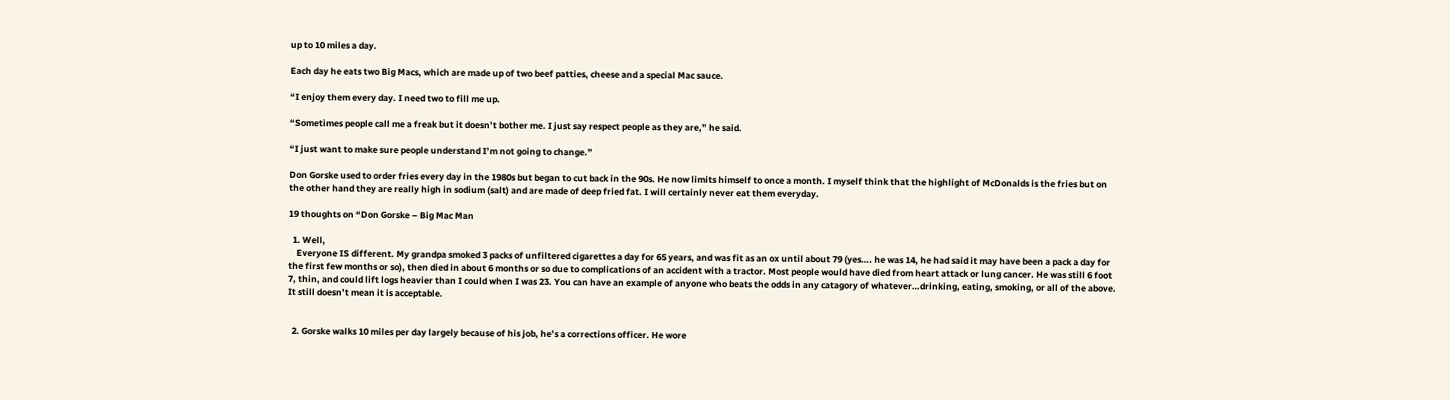up to 10 miles a day.

Each day he eats two Big Macs, which are made up of two beef patties, cheese and a special Mac sauce.

“I enjoy them every day. I need two to fill me up.

“Sometimes people call me a freak but it doesn’t bother me. I just say respect people as they are,” he said.

“I just want to make sure people understand I’m not going to change.”

Don Gorske used to order fries every day in the 1980s but began to cut back in the 90s. He now limits himself to once a month. I myself think that the highlight of McDonalds is the fries but on the other hand they are really high in sodium (salt) and are made of deep fried fat. I will certainly never eat them everyday.

19 thoughts on “Don Gorske – Big Mac Man

  1. Well,
    Everyone IS different. My grandpa smoked 3 packs of unfiltered cigarettes a day for 65 years, and was fit as an ox until about 79 (yes…. he was 14, he had said it may have been a pack a day for the first few months or so), then died in about 6 months or so due to complications of an accident with a tractor. Most people would have died from heart attack or lung cancer. He was still 6 foot 7, thin, and could lift logs heavier than I could when I was 23. You can have an example of anyone who beats the odds in any catagory of whatever…drinking, eating, smoking, or all of the above. It still doesn’t mean it is acceptable.


  2. Gorske walks 10 miles per day largely because of his job, he’s a corrections officer. He wore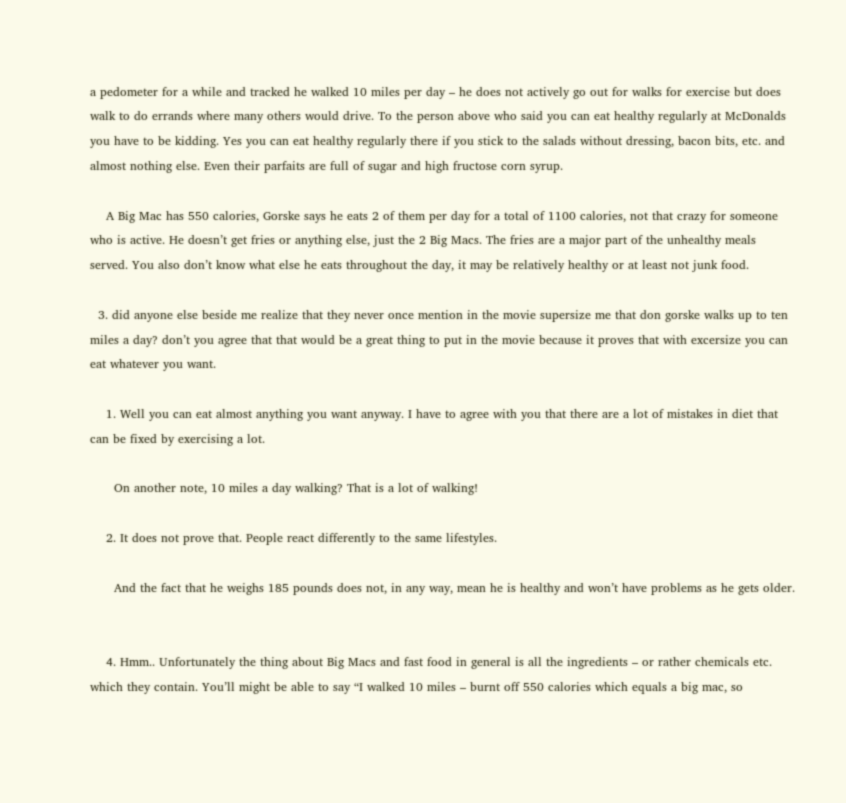a pedometer for a while and tracked he walked 10 miles per day – he does not actively go out for walks for exercise but does walk to do errands where many others would drive. To the person above who said you can eat healthy regularly at McDonalds you have to be kidding. Yes you can eat healthy regularly there if you stick to the salads without dressing, bacon bits, etc. and almost nothing else. Even their parfaits are full of sugar and high fructose corn syrup.

    A Big Mac has 550 calories, Gorske says he eats 2 of them per day for a total of 1100 calories, not that crazy for someone who is active. He doesn’t get fries or anything else, just the 2 Big Macs. The fries are a major part of the unhealthy meals served. You also don’t know what else he eats throughout the day, it may be relatively healthy or at least not junk food.

  3. did anyone else beside me realize that they never once mention in the movie supersize me that don gorske walks up to ten miles a day? don’t you agree that that would be a great thing to put in the movie because it proves that with excersize you can eat whatever you want.

    1. Well you can eat almost anything you want anyway. I have to agree with you that there are a lot of mistakes in diet that can be fixed by exercising a lot.

      On another note, 10 miles a day walking? That is a lot of walking!

    2. It does not prove that. People react differently to the same lifestyles.

      And the fact that he weighs 185 pounds does not, in any way, mean he is healthy and won’t have problems as he gets older.


    4. Hmm.. Unfortunately the thing about Big Macs and fast food in general is all the ingredients – or rather chemicals etc. which they contain. You’ll might be able to say “I walked 10 miles – burnt off 550 calories which equals a big mac, so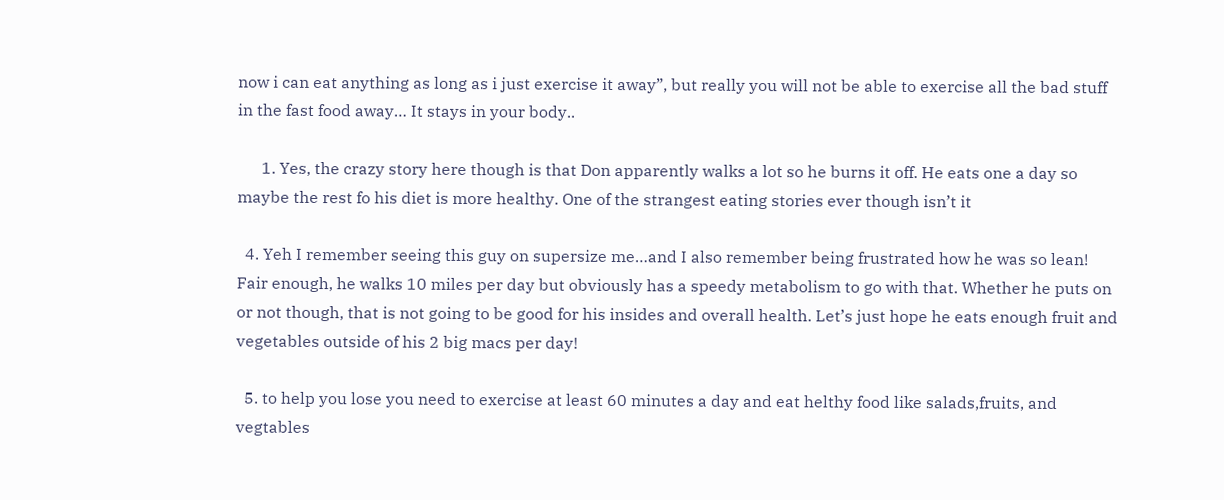now i can eat anything as long as i just exercise it away”, but really you will not be able to exercise all the bad stuff in the fast food away… It stays in your body..

      1. Yes, the crazy story here though is that Don apparently walks a lot so he burns it off. He eats one a day so maybe the rest fo his diet is more healthy. One of the strangest eating stories ever though isn’t it

  4. Yeh I remember seeing this guy on supersize me…and I also remember being frustrated how he was so lean! Fair enough, he walks 10 miles per day but obviously has a speedy metabolism to go with that. Whether he puts on or not though, that is not going to be good for his insides and overall health. Let’s just hope he eats enough fruit and vegetables outside of his 2 big macs per day!

  5. to help you lose you need to exercise at least 60 minutes a day and eat helthy food like salads,fruits, and vegtables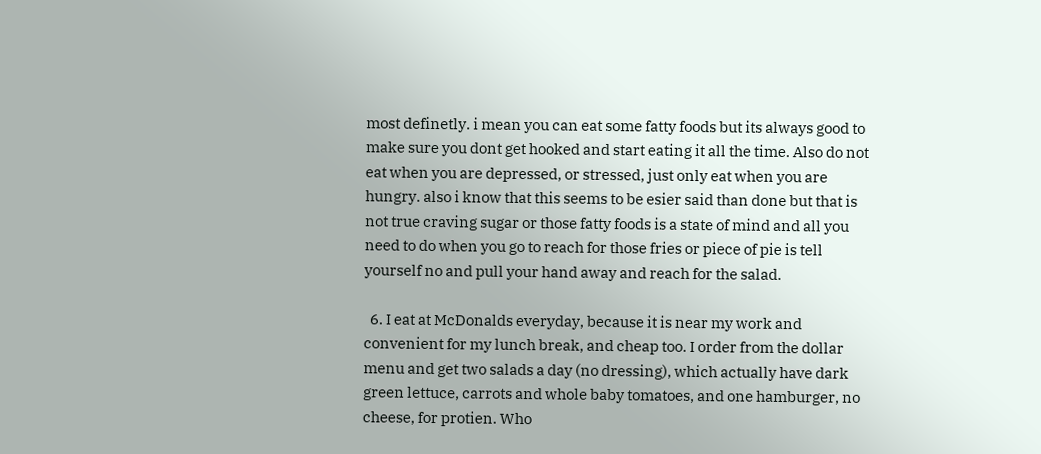most definetly. i mean you can eat some fatty foods but its always good to make sure you dont get hooked and start eating it all the time. Also do not eat when you are depressed, or stressed, just only eat when you are hungry. also i know that this seems to be esier said than done but that is not true craving sugar or those fatty foods is a state of mind and all you need to do when you go to reach for those fries or piece of pie is tell yourself no and pull your hand away and reach for the salad.

  6. I eat at McDonalds everyday, because it is near my work and convenient for my lunch break, and cheap too. I order from the dollar menu and get two salads a day (no dressing), which actually have dark green lettuce, carrots and whole baby tomatoes, and one hamburger, no cheese, for protien. Who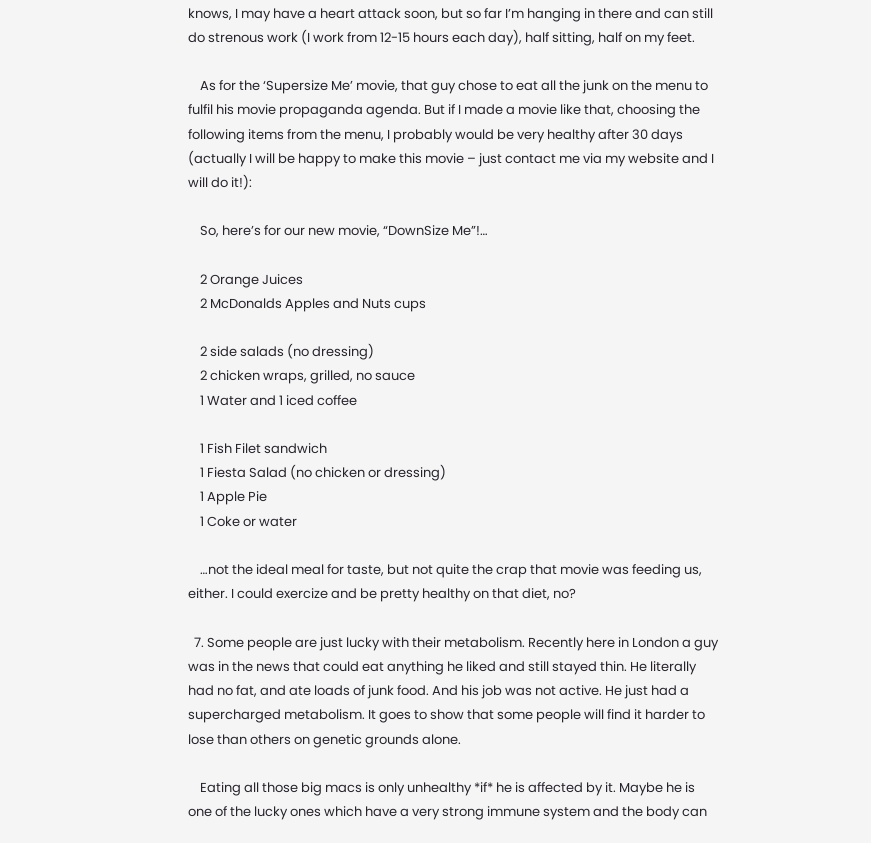knows, I may have a heart attack soon, but so far I’m hanging in there and can still do strenous work (I work from 12-15 hours each day), half sitting, half on my feet.

    As for the ‘Supersize Me’ movie, that guy chose to eat all the junk on the menu to fulfil his movie propaganda agenda. But if I made a movie like that, choosing the following items from the menu, I probably would be very healthy after 30 days (actually I will be happy to make this movie – just contact me via my website and I will do it!):

    So, here’s for our new movie, “DownSize Me”!…

    2 Orange Juices
    2 McDonalds Apples and Nuts cups

    2 side salads (no dressing)
    2 chicken wraps, grilled, no sauce
    1 Water and 1 iced coffee

    1 Fish Filet sandwich
    1 Fiesta Salad (no chicken or dressing)
    1 Apple Pie
    1 Coke or water

    …not the ideal meal for taste, but not quite the crap that movie was feeding us, either. I could exercize and be pretty healthy on that diet, no?

  7. Some people are just lucky with their metabolism. Recently here in London a guy was in the news that could eat anything he liked and still stayed thin. He literally had no fat, and ate loads of junk food. And his job was not active. He just had a supercharged metabolism. It goes to show that some people will find it harder to lose than others on genetic grounds alone.

    Eating all those big macs is only unhealthy *if* he is affected by it. Maybe he is one of the lucky ones which have a very strong immune system and the body can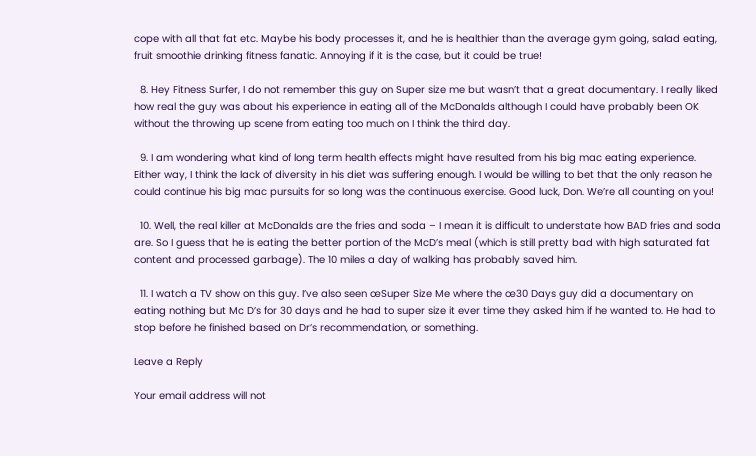cope with all that fat etc. Maybe his body processes it, and he is healthier than the average gym going, salad eating, fruit smoothie drinking fitness fanatic. Annoying if it is the case, but it could be true!

  8. Hey Fitness Surfer, I do not remember this guy on Super size me but wasn’t that a great documentary. I really liked how real the guy was about his experience in eating all of the McDonalds although I could have probably been OK without the throwing up scene from eating too much on I think the third day.

  9. I am wondering what kind of long term health effects might have resulted from his big mac eating experience. Either way, I think the lack of diversity in his diet was suffering enough. I would be willing to bet that the only reason he could continue his big mac pursuits for so long was the continuous exercise. Good luck, Don. We’re all counting on you!

  10. Well, the real killer at McDonalds are the fries and soda – I mean it is difficult to understate how BAD fries and soda are. So I guess that he is eating the better portion of the McD’s meal (which is still pretty bad with high saturated fat content and processed garbage). The 10 miles a day of walking has probably saved him.

  11. I watch a TV show on this guy. I’ve also seen œSuper Size Me where the œ30 Days guy did a documentary on eating nothing but Mc D’s for 30 days and he had to super size it ever time they asked him if he wanted to. He had to stop before he finished based on Dr’s recommendation, or something.

Leave a Reply

Your email address will not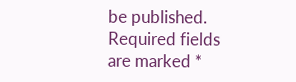be published. Required fields are marked *